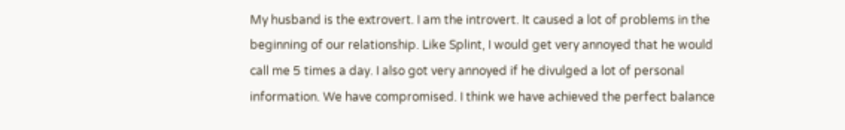My husband is the extrovert. I am the introvert. It caused a lot of problems in the beginning of our relationship. Like Splint, I would get very annoyed that he would call me 5 times a day. I also got very annoyed if he divulged a lot of personal information. We have compromised. I think we have achieved the perfect balance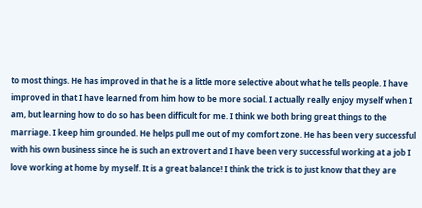to most things. He has improved in that he is a little more selective about what he tells people. I have improved in that I have learned from him how to be more social. I actually really enjoy myself when I am, but learning how to do so has been difficult for me. I think we both bring great things to the marriage. I keep him grounded. He helps pull me out of my comfort zone. He has been very successful with his own business since he is such an extrovert and I have been very successful working at a job I love working at home by myself. It is a great balance! I think the trick is to just know that they are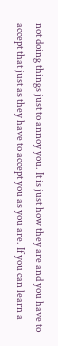not doing things just to annoy you. It is just how they are and you have to accept that just as they have to accept you as you are. If you can learn a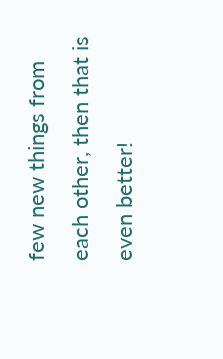few new things from each other, then that is even better!